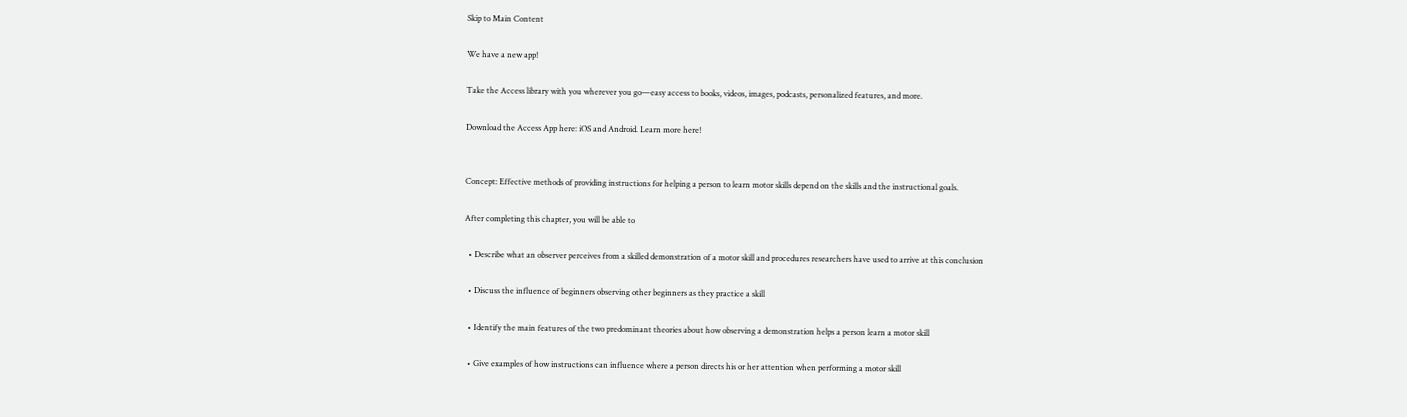Skip to Main Content

We have a new app!

Take the Access library with you wherever you go—easy access to books, videos, images, podcasts, personalized features, and more.

Download the Access App here: iOS and Android. Learn more here!


Concept: Effective methods of providing instructions for helping a person to learn motor skills depend on the skills and the instructional goals.

After completing this chapter, you will be able to

  • Describe what an observer perceives from a skilled demonstration of a motor skill and procedures researchers have used to arrive at this conclusion

  • Discuss the influence of beginners observing other beginners as they practice a skill

  • Identify the main features of the two predominant theories about how observing a demonstration helps a person learn a motor skill

  • Give examples of how instructions can influence where a person directs his or her attention when performing a motor skill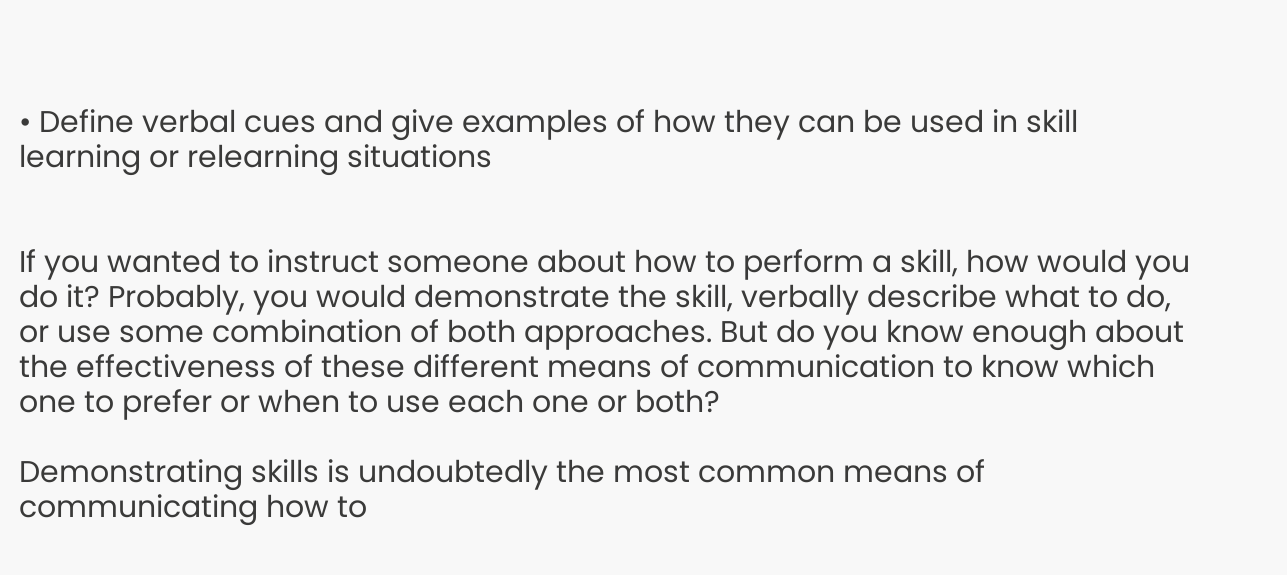• Define verbal cues and give examples of how they can be used in skill learning or relearning situations


If you wanted to instruct someone about how to perform a skill, how would you do it? Probably, you would demonstrate the skill, verbally describe what to do, or use some combination of both approaches. But do you know enough about the effectiveness of these different means of communication to know which one to prefer or when to use each one or both?

Demonstrating skills is undoubtedly the most common means of communicating how to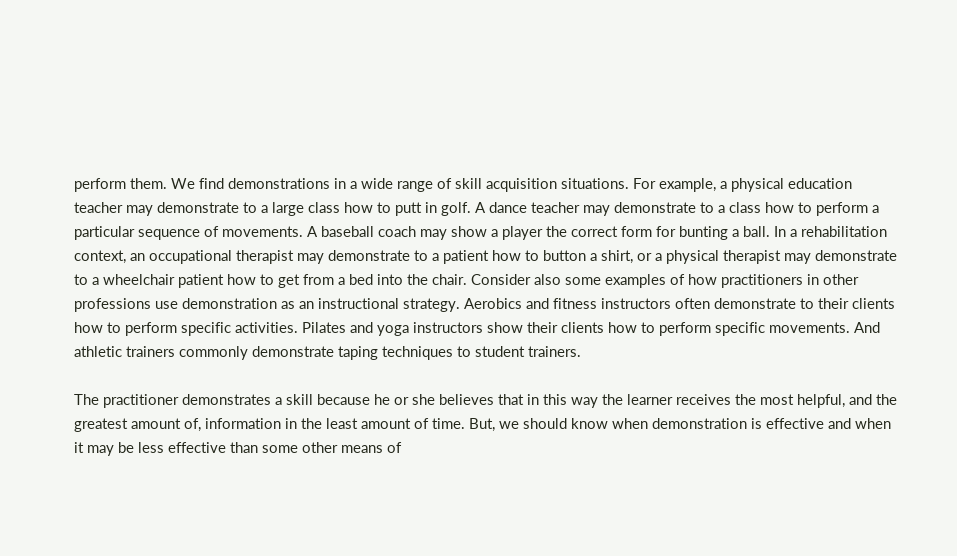perform them. We find demonstrations in a wide range of skill acquisition situations. For example, a physical education teacher may demonstrate to a large class how to putt in golf. A dance teacher may demonstrate to a class how to perform a particular sequence of movements. A baseball coach may show a player the correct form for bunting a ball. In a rehabilitation context, an occupational therapist may demonstrate to a patient how to button a shirt, or a physical therapist may demonstrate to a wheelchair patient how to get from a bed into the chair. Consider also some examples of how practitioners in other professions use demonstration as an instructional strategy. Aerobics and fitness instructors often demonstrate to their clients how to perform specific activities. Pilates and yoga instructors show their clients how to perform specific movements. And athletic trainers commonly demonstrate taping techniques to student trainers.

The practitioner demonstrates a skill because he or she believes that in this way the learner receives the most helpful, and the greatest amount of, information in the least amount of time. But, we should know when demonstration is effective and when it may be less effective than some other means of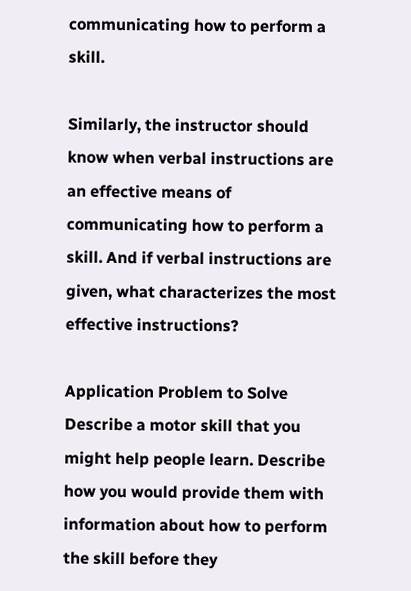communicating how to perform a skill.

Similarly, the instructor should know when verbal instructions are an effective means of communicating how to perform a skill. And if verbal instructions are given, what characterizes the most effective instructions?

Application Problem to Solve Describe a motor skill that you might help people learn. Describe how you would provide them with information about how to perform the skill before they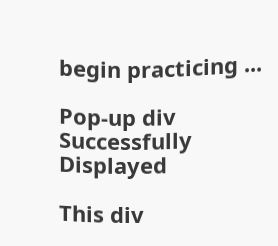begin practicing ...

Pop-up div Successfully Displayed

This div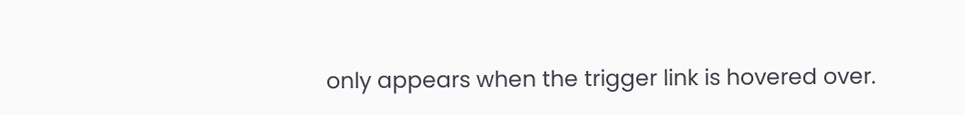only appears when the trigger link is hovered over.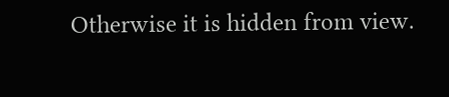Otherwise it is hidden from view.